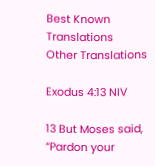Best Known Translations
Other Translations

Exodus 4:13 NIV

13 But Moses said, “Pardon your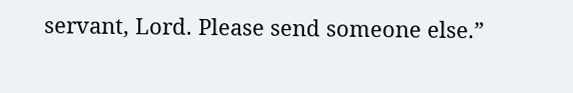servant, Lord. Please send someone else.”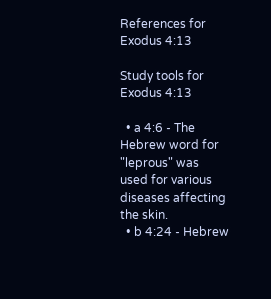References for Exodus 4:13

Study tools for Exodus 4:13

  • a 4:6 - The Hebrew word for "leprous" was used for various diseases affecting the skin.
  • b 4:24 - Hebrew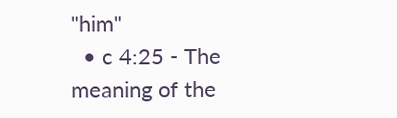"him"
  • c 4:25 - The meaning of the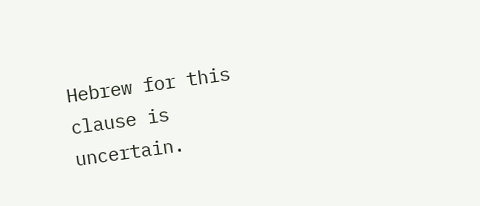Hebrew for this clause is uncertain.